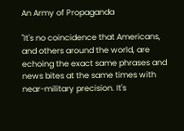An Army of Propaganda

"It's no coincidence that Americans, and others around the world, are echoing the exact same phrases and news bites at the same times with near-military precision. It's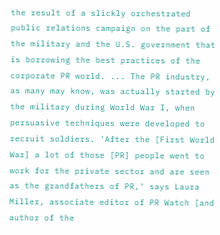the result of a slickly orchestrated public relations campaign on the part of the military and the U.S. government that is borrowing the best practices of the corporate PR world. ... The PR industry, as many may know, was actually started by the military during World War I, when persuasive techniques were developed to recruit soldiers. 'After the [First World War] a lot of those [PR] people went to work for the private sector and are seen as the grandfathers of PR,' says Laura Miller, associate editor of PR Watch [and author of the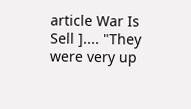article War Is Sell ].... "They were very up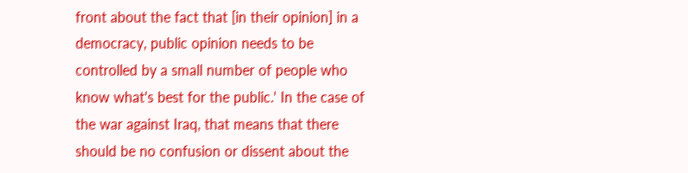front about the fact that [in their opinion] in a democracy, public opinion needs to be controlled by a small number of people who know what's best for the public.' In the case of the war against Iraq, that means that there should be no confusion or dissent about the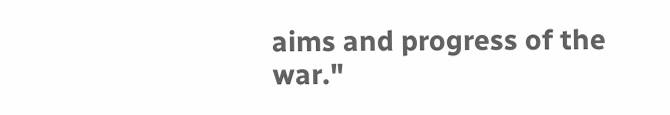aims and progress of the war."